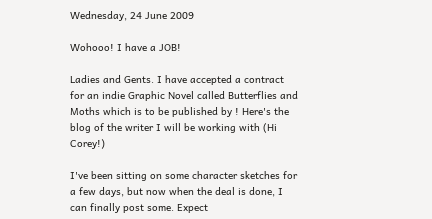Wednesday, 24 June 2009

Wohooo! I have a JOB!

Ladies and Gents. I have accepted a contract for an indie Graphic Novel called Butterflies and Moths which is to be published by ! Here's the blog of the writer I will be working with (Hi Corey!)

I've been sitting on some character sketches for a few days, but now when the deal is done, I can finally post some. Expect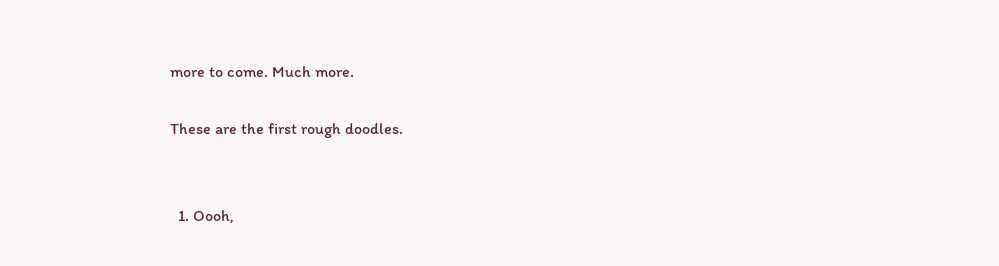more to come. Much more.

These are the first rough doodles.


  1. Oooh,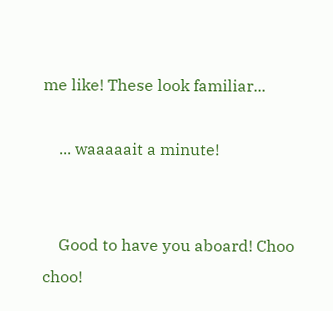me like! These look familiar...

    ... waaaaait a minute!


    Good to have you aboard! Choo choo!